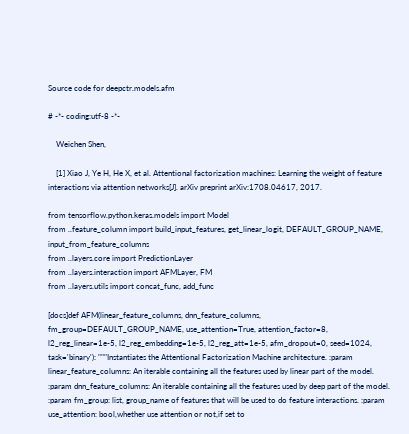Source code for deepctr.models.afm

# -*- coding:utf-8 -*-

    Weichen Shen,

    [1] Xiao J, Ye H, He X, et al. Attentional factorization machines: Learning the weight of feature interactions via attention networks[J]. arXiv preprint arXiv:1708.04617, 2017.

from tensorflow.python.keras.models import Model
from ..feature_column import build_input_features, get_linear_logit, DEFAULT_GROUP_NAME, input_from_feature_columns
from ..layers.core import PredictionLayer
from ..layers.interaction import AFMLayer, FM
from ..layers.utils import concat_func, add_func

[docs]def AFM(linear_feature_columns, dnn_feature_columns, fm_group=DEFAULT_GROUP_NAME, use_attention=True, attention_factor=8, l2_reg_linear=1e-5, l2_reg_embedding=1e-5, l2_reg_att=1e-5, afm_dropout=0, seed=1024, task='binary'): """Instantiates the Attentional Factorization Machine architecture. :param linear_feature_columns: An iterable containing all the features used by linear part of the model. :param dnn_feature_columns: An iterable containing all the features used by deep part of the model. :param fm_group: list, group_name of features that will be used to do feature interactions. :param use_attention: bool,whether use attention or not,if set to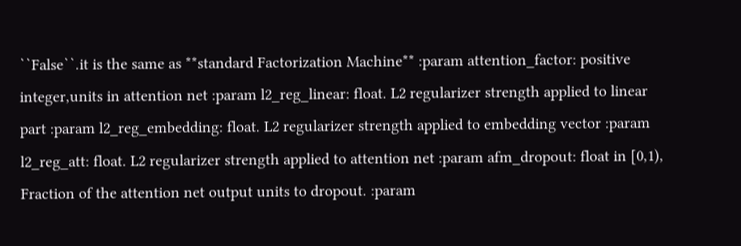``False``.it is the same as **standard Factorization Machine** :param attention_factor: positive integer,units in attention net :param l2_reg_linear: float. L2 regularizer strength applied to linear part :param l2_reg_embedding: float. L2 regularizer strength applied to embedding vector :param l2_reg_att: float. L2 regularizer strength applied to attention net :param afm_dropout: float in [0,1), Fraction of the attention net output units to dropout. :param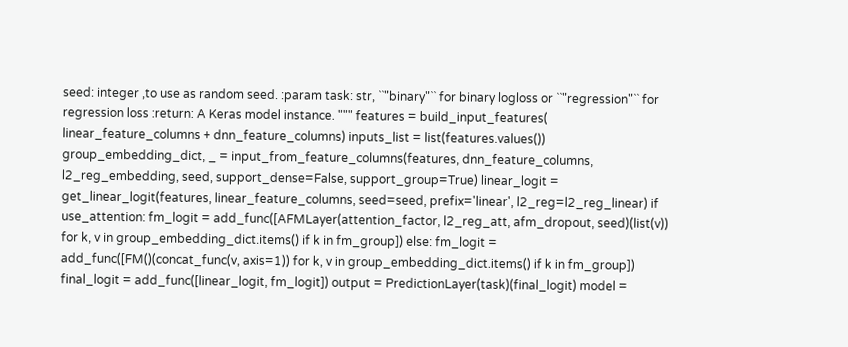seed: integer ,to use as random seed. :param task: str, ``"binary"`` for binary logloss or ``"regression"`` for regression loss :return: A Keras model instance. """ features = build_input_features( linear_feature_columns + dnn_feature_columns) inputs_list = list(features.values()) group_embedding_dict, _ = input_from_feature_columns(features, dnn_feature_columns, l2_reg_embedding, seed, support_dense=False, support_group=True) linear_logit = get_linear_logit(features, linear_feature_columns, seed=seed, prefix='linear', l2_reg=l2_reg_linear) if use_attention: fm_logit = add_func([AFMLayer(attention_factor, l2_reg_att, afm_dropout, seed)(list(v)) for k, v in group_embedding_dict.items() if k in fm_group]) else: fm_logit = add_func([FM()(concat_func(v, axis=1)) for k, v in group_embedding_dict.items() if k in fm_group]) final_logit = add_func([linear_logit, fm_logit]) output = PredictionLayer(task)(final_logit) model =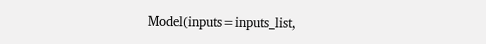Model(inputs=inputs_list,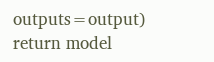outputs=output) return model